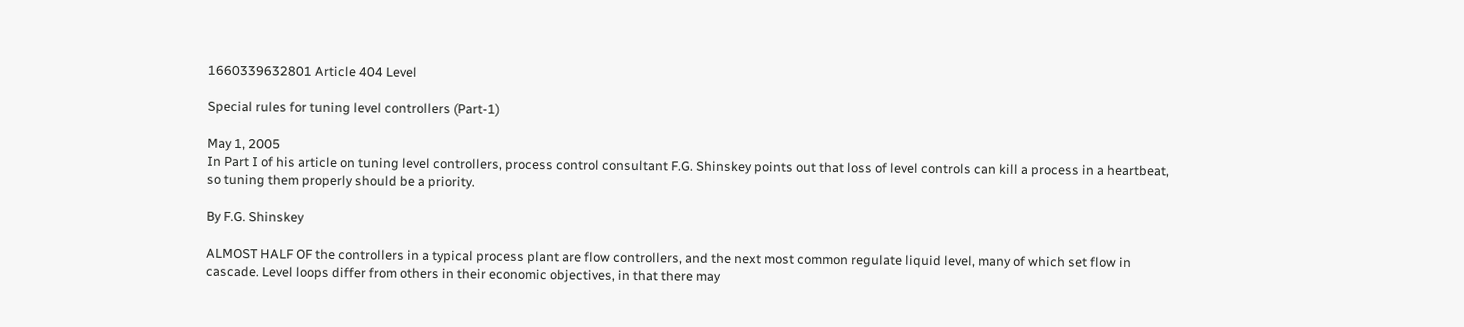1660339632801 Article 404 Level

Special rules for tuning level controllers (Part-1)

May 1, 2005
In Part I of his article on tuning level controllers, process control consultant F.G. Shinskey points out that loss of level controls can kill a process in a heartbeat, so tuning them properly should be a priority.

By F.G. Shinskey

ALMOST HALF OF the controllers in a typical process plant are flow controllers, and the next most common regulate liquid level, many of which set flow in cascade. Level loops differ from others in their economic objectives, in that there may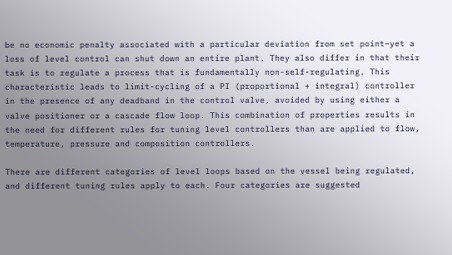be no economic penalty associated with a particular deviation from set point–yet a loss of level control can shut down an entire plant. They also differ in that their task is to regulate a process that is fundamentally non-self-regulating. This characteristic leads to limit-cycling of a PI (proportional + integral) controller in the presence of any deadband in the control valve, avoided by using either a valve positioner or a cascade flow loop. This combination of properties results in the need for different rules for tuning level controllers than are applied to flow, temperature, pressure and composition controllers.

There are different categories of level loops based on the vessel being regulated, and different tuning rules apply to each. Four categories are suggested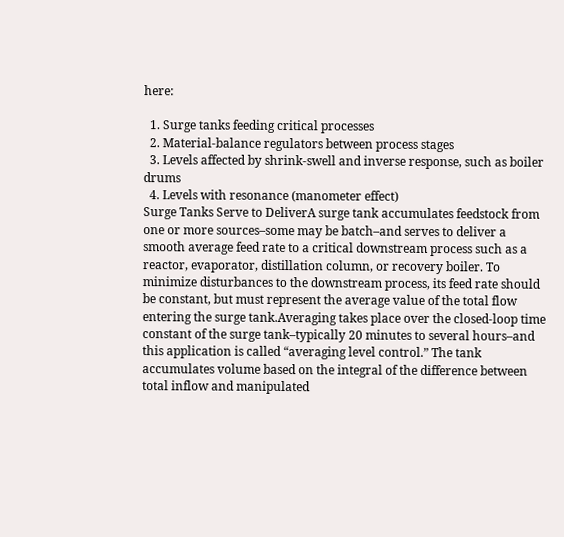here:

  1. Surge tanks feeding critical processes
  2. Material-balance regulators between process stages
  3. Levels affected by shrink-swell and inverse response, such as boiler drums
  4. Levels with resonance (manometer effect)
Surge Tanks Serve to DeliverA surge tank accumulates feedstock from one or more sources–some may be batch–and serves to deliver a smooth average feed rate to a critical downstream process such as a reactor, evaporator, distillation column, or recovery boiler. To minimize disturbances to the downstream process, its feed rate should be constant, but must represent the average value of the total flow entering the surge tank.Averaging takes place over the closed-loop time constant of the surge tank–typically 20 minutes to several hours–and this application is called “averaging level control.” The tank accumulates volume based on the integral of the difference between total inflow and manipulated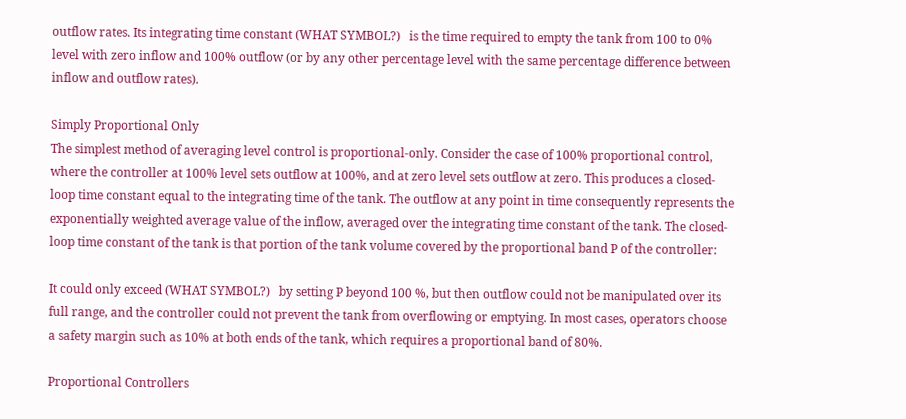outflow rates. Its integrating time constant (WHAT SYMBOL?)   is the time required to empty the tank from 100 to 0% level with zero inflow and 100% outflow (or by any other percentage level with the same percentage difference between inflow and outflow rates).

Simply Proportional Only
The simplest method of averaging level control is proportional-only. Consider the case of 100% proportional control, where the controller at 100% level sets outflow at 100%, and at zero level sets outflow at zero. This produces a closed-loop time constant equal to the integrating time of the tank. The outflow at any point in time consequently represents the exponentially weighted average value of the inflow, averaged over the integrating time constant of the tank. The closed-loop time constant of the tank is that portion of the tank volume covered by the proportional band P of the controller:

It could only exceed (WHAT SYMBOL?)   by setting P beyond 100 %, but then outflow could not be manipulated over its full range, and the controller could not prevent the tank from overflowing or emptying. In most cases, operators choose a safety margin such as 10% at both ends of the tank, which requires a proportional band of 80%.

Proportional Controllers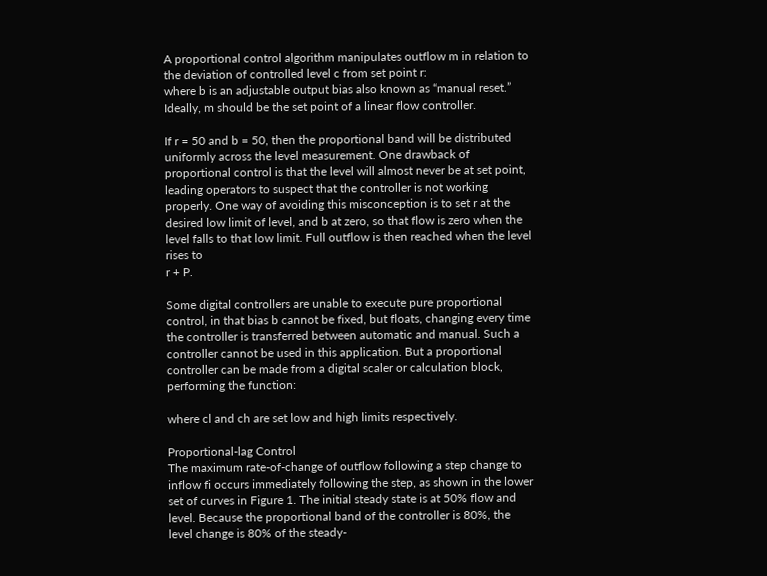A proportional control algorithm manipulates outflow m in relation to the deviation of controlled level c from set point r:
where b is an adjustable output bias also known as “manual reset.” Ideally, m should be the set point of a linear flow controller.

If r = 50 and b = 50, then the proportional band will be distributed uniformly across the level measurement. One drawback of proportional control is that the level will almost never be at set point, leading operators to suspect that the controller is not working properly. One way of avoiding this misconception is to set r at the desired low limit of level, and b at zero, so that flow is zero when the level falls to that low limit. Full outflow is then reached when the level rises to
r + P.

Some digital controllers are unable to execute pure proportional control, in that bias b cannot be fixed, but floats, changing every time the controller is transferred between automatic and manual. Such a controller cannot be used in this application. But a proportional controller can be made from a digital scaler or calculation block, performing the function:

where cl and ch are set low and high limits respectively.

Proportional-lag Control
The maximum rate-of-change of outflow following a step change to inflow fi occurs immediately following the step, as shown in the lower set of curves in Figure 1. The initial steady state is at 50% flow and level. Because the proportional band of the controller is 80%, the level change is 80% of the steady-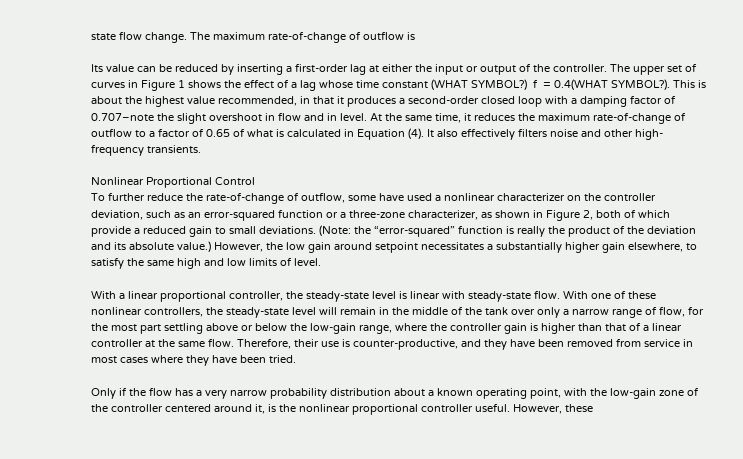state flow change. The maximum rate-of-change of outflow is

Its value can be reduced by inserting a first-order lag at either the input or output of the controller. The upper set of curves in Figure 1 shows the effect of a lag whose time constant (WHAT SYMBOL?)  f  = 0.4(WHAT SYMBOL?). This is about the highest value recommended, in that it produces a second-order closed loop with a damping factor of 0.707–note the slight overshoot in flow and in level. At the same time, it reduces the maximum rate-of-change of outflow to a factor of 0.65 of what is calculated in Equation (4). It also effectively filters noise and other high-frequency transients.

Nonlinear Proportional Control
To further reduce the rate-of-change of outflow, some have used a nonlinear characterizer on the controller deviation, such as an error-squared function or a three-zone characterizer, as shown in Figure 2, both of which provide a reduced gain to small deviations. (Note: the “error-squared” function is really the product of the deviation and its absolute value.) However, the low gain around setpoint necessitates a substantially higher gain elsewhere, to satisfy the same high and low limits of level.

With a linear proportional controller, the steady-state level is linear with steady-state flow. With one of these nonlinear controllers, the steady-state level will remain in the middle of the tank over only a narrow range of flow, for the most part settling above or below the low-gain range, where the controller gain is higher than that of a linear controller at the same flow. Therefore, their use is counter-productive, and they have been removed from service in most cases where they have been tried.

Only if the flow has a very narrow probability distribution about a known operating point, with the low-gain zone of the controller centered around it, is the nonlinear proportional controller useful. However, these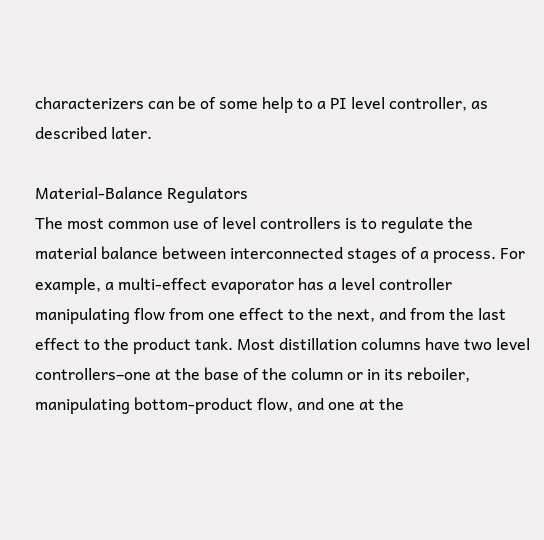characterizers can be of some help to a PI level controller, as described later.

Material-Balance Regulators
The most common use of level controllers is to regulate the material balance between interconnected stages of a process. For example, a multi-effect evaporator has a level controller manipulating flow from one effect to the next, and from the last effect to the product tank. Most distillation columns have two level controllers–one at the base of the column or in its reboiler, manipulating bottom-product flow, and one at the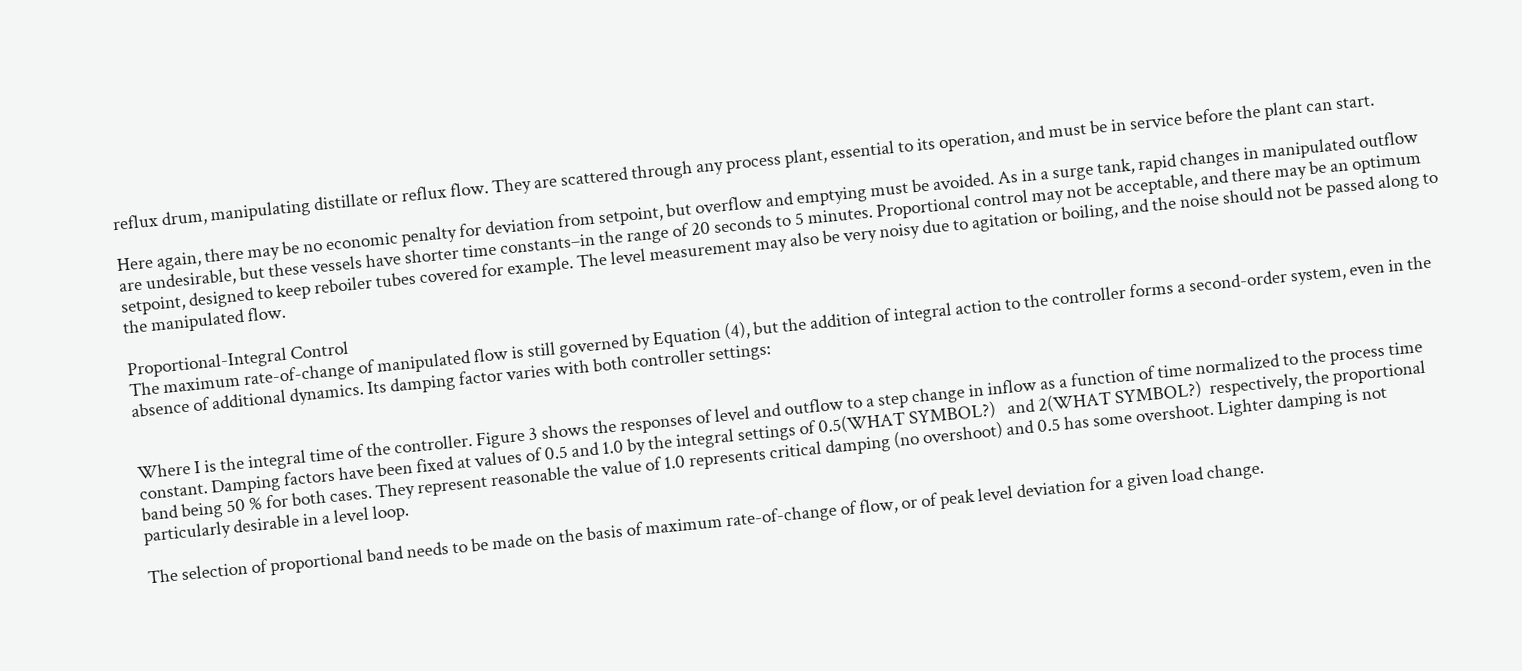reflux drum, manipulating distillate or reflux flow. They are scattered through any process plant, essential to its operation, and must be in service before the plant can start.

Here again, there may be no economic penalty for deviation from setpoint, but overflow and emptying must be avoided. As in a surge tank, rapid changes in manipulated outflow are undesirable, but these vessels have shorter time constants–in the range of 20 seconds to 5 minutes. Proportional control may not be acceptable, and there may be an optimum setpoint, designed to keep reboiler tubes covered for example. The level measurement may also be very noisy due to agitation or boiling, and the noise should not be passed along to the manipulated flow.

Proportional-Integral Control
The maximum rate-of-change of manipulated flow is still governed by Equation (4), but the addition of integral action to the controller forms a second-order system, even in the absence of additional dynamics. Its damping factor varies with both controller settings:


Where I is the integral time of the controller. Figure 3 shows the responses of level and outflow to a step change in inflow as a function of time normalized to the process time constant. Damping factors have been fixed at values of 0.5 and 1.0 by the integral settings of 0.5(WHAT SYMBOL?)   and 2(WHAT SYMBOL?)  respectively, the proportional band being 50 % for both cases. They represent reasonable the value of 1.0 represents critical damping (no overshoot) and 0.5 has some overshoot. Lighter damping is not particularly desirable in a level loop.

The selection of proportional band needs to be made on the basis of maximum rate-of-change of flow, or of peak level deviation for a given load change.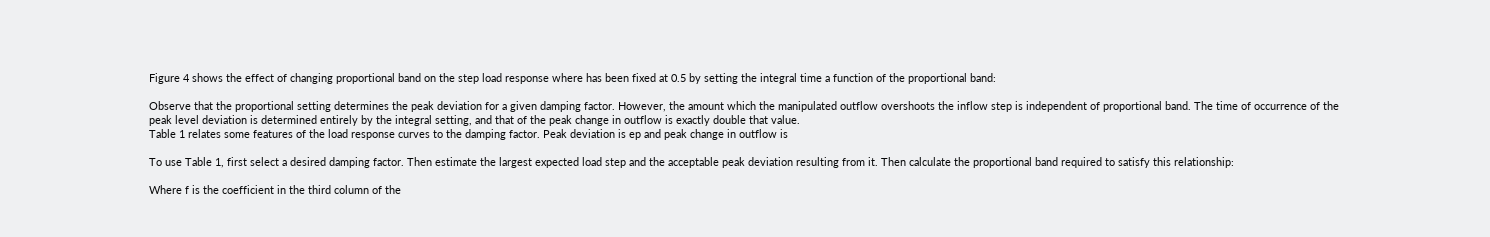Figure 4 shows the effect of changing proportional band on the step load response where has been fixed at 0.5 by setting the integral time a function of the proportional band:

Observe that the proportional setting determines the peak deviation for a given damping factor. However, the amount which the manipulated outflow overshoots the inflow step is independent of proportional band. The time of occurrence of the peak level deviation is determined entirely by the integral setting, and that of the peak change in outflow is exactly double that value.
Table 1 relates some features of the load response curves to the damping factor. Peak deviation is ep and peak change in outflow is

To use Table 1, first select a desired damping factor. Then estimate the largest expected load step and the acceptable peak deviation resulting from it. Then calculate the proportional band required to satisfy this relationship:

Where f is the coefficient in the third column of the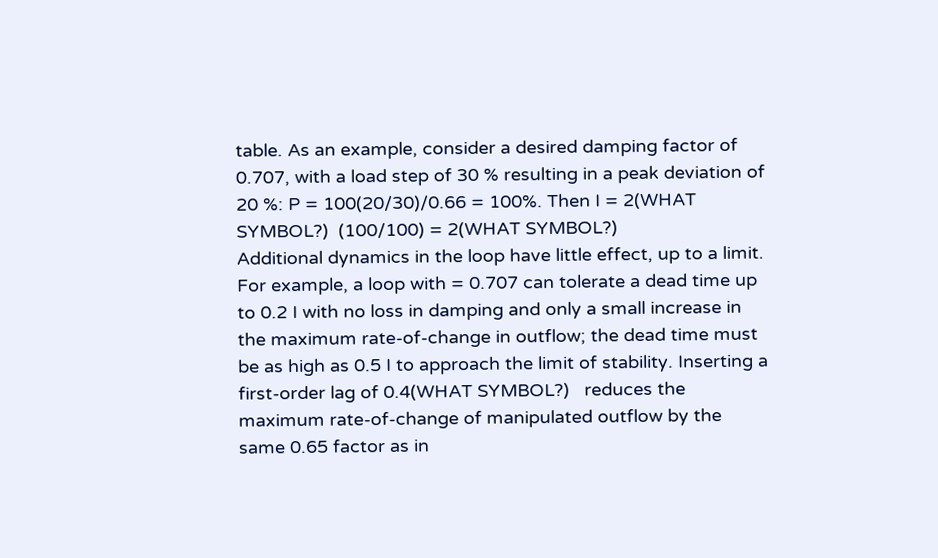table. As an example, consider a desired damping factor of 0.707, with a load step of 30 % resulting in a peak deviation of 20 %: P = 100(20/30)/0.66 = 100%. Then I = 2(WHAT SYMBOL?)  (100/100) = 2(WHAT SYMBOL?)
Additional dynamics in the loop have little effect, up to a limit. For example, a loop with = 0.707 can tolerate a dead time up to 0.2 I with no loss in damping and only a small increase in the maximum rate-of-change in outflow; the dead time must be as high as 0.5 I to approach the limit of stability. Inserting a first-order lag of 0.4(WHAT SYMBOL?)   reduces the maximum rate-of-change of manipulated outflow by the same 0.65 factor as in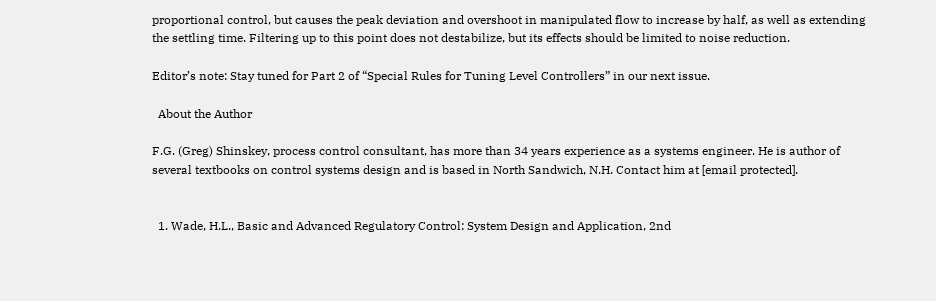proportional control, but causes the peak deviation and overshoot in manipulated flow to increase by half, as well as extending the settling time. Filtering up to this point does not destabilize, but its effects should be limited to noise reduction.

Editor’s note: Stay tuned for Part 2 of “Special Rules for Tuning Level Controllers” in our next issue.

  About the Author

F.G. (Greg) Shinskey, process control consultant, has more than 34 years experience as a systems engineer. He is author of several textbooks on control systems design and is based in North Sandwich, N.H. Contact him at [email protected].


  1. Wade, H.L., Basic and Advanced Regulatory Control: System Design and Application, 2nd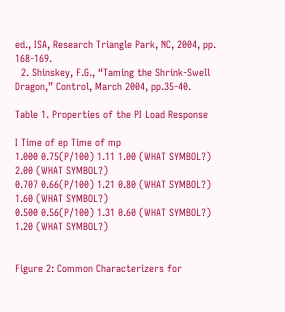ed., ISA, Research Triangle Park, NC, 2004, pp. 168-169.
  2. Shinskey, F.G., “Taming the Shrink-Swell Dragon,” Control, March 2004, pp.35-40.

Table 1. Properties of the PI Load Response

I Time of ep Time of mp
1.000 0.75(P/100) 1.11 1.00 (WHAT SYMBOL?)   2.00 (WHAT SYMBOL?)
0.707 0.66(P/100) 1.21 0.80 (WHAT SYMBOL?)   1.60 (WHAT SYMBOL?)
0.500 0.56(P/100) 1.31 0.60 (WHAT SYMBOL?)   1.20 (WHAT SYMBOL?)


Figure 2: Common Characterizers for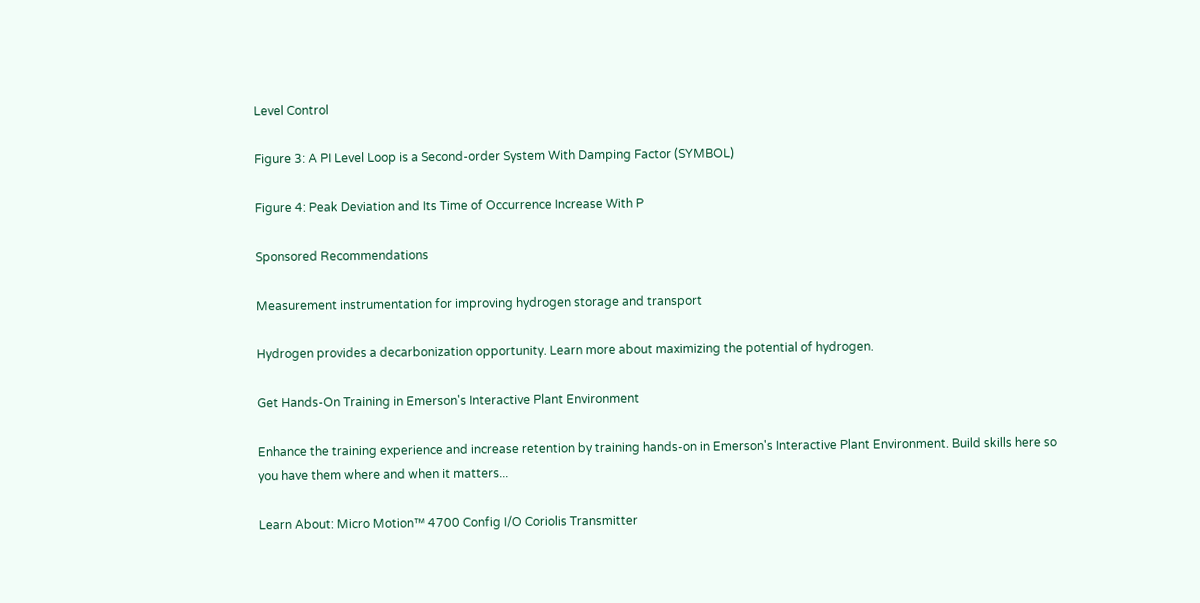Level Control

Figure 3: A PI Level Loop is a Second-order System With Damping Factor (SYMBOL)

Figure 4: Peak Deviation and Its Time of Occurrence Increase With P

Sponsored Recommendations

Measurement instrumentation for improving hydrogen storage and transport

Hydrogen provides a decarbonization opportunity. Learn more about maximizing the potential of hydrogen.

Get Hands-On Training in Emerson's Interactive Plant Environment

Enhance the training experience and increase retention by training hands-on in Emerson's Interactive Plant Environment. Build skills here so you have them where and when it matters...

Learn About: Micro Motion™ 4700 Config I/O Coriolis Transmitter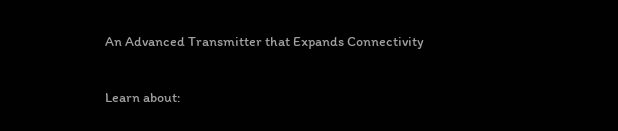An Advanced Transmitter that Expands Connectivity

Learn about: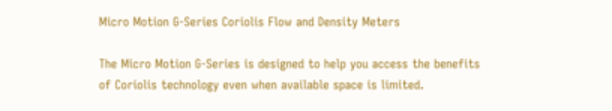Micro Motion G-Series Coriolis Flow and Density Meters

The Micro Motion G-Series is designed to help you access the benefits of Coriolis technology even when available space is limited.